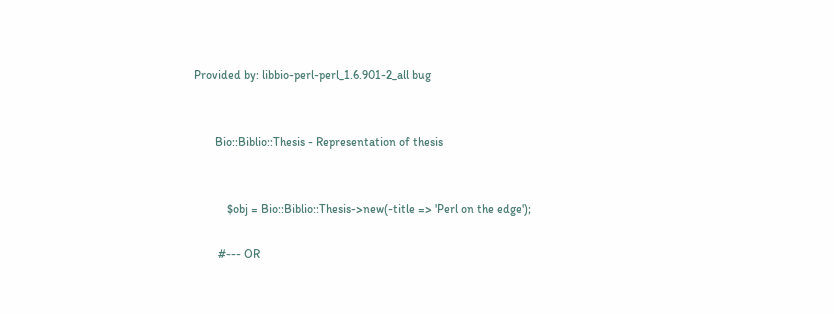Provided by: libbio-perl-perl_1.6.901-2_all bug


       Bio::Biblio::Thesis - Representation of thesis


           $obj = Bio::Biblio::Thesis->new(-title => 'Perl on the edge');

        #--- OR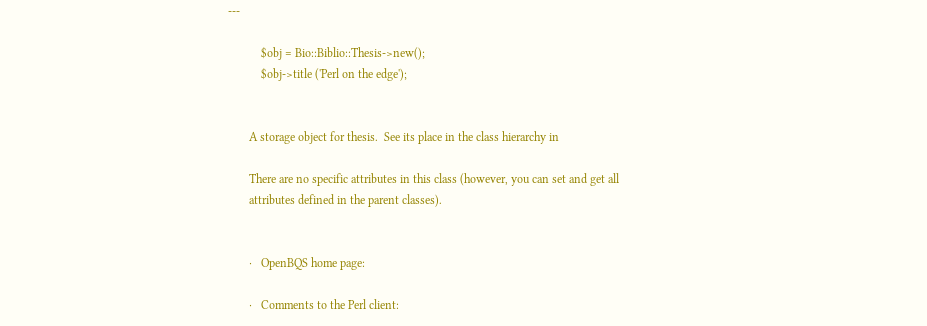---

           $obj = Bio::Biblio::Thesis->new();
           $obj->title ('Perl on the edge');


       A storage object for thesis.  See its place in the class hierarchy in

       There are no specific attributes in this class (however, you can set and get all
       attributes defined in the parent classes).


       ·   OpenBQS home page:

       ·   Comments to the Perl client: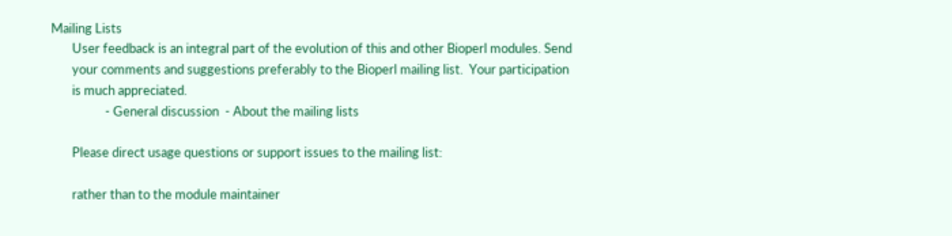Mailing Lists
       User feedback is an integral part of the evolution of this and other Bioperl modules. Send
       your comments and suggestions preferably to the Bioperl mailing list.  Your participation
       is much appreciated.
                  - General discussion  - About the mailing lists

       Please direct usage questions or support issues to the mailing list:

       rather than to the module maintainer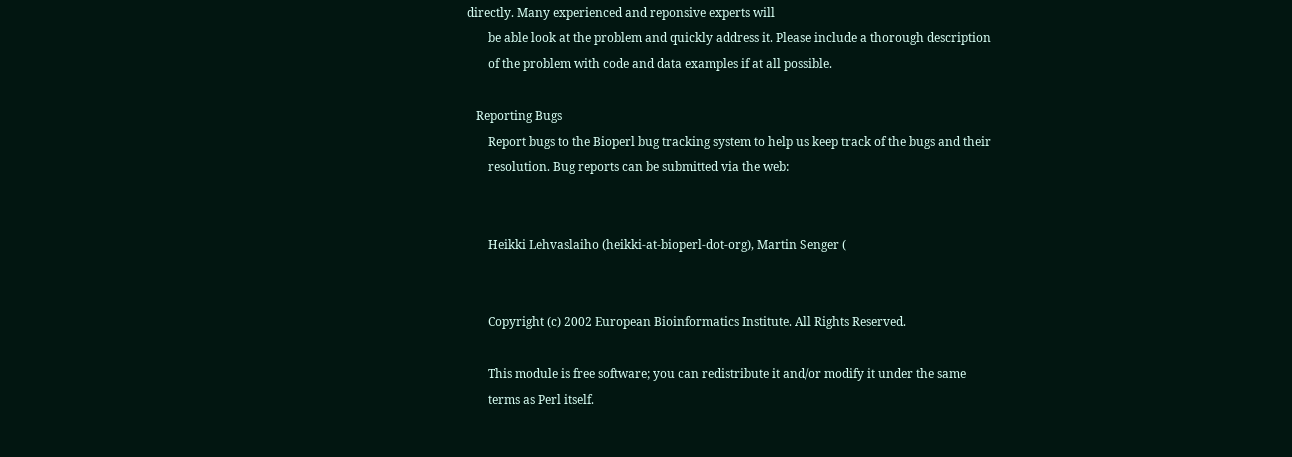directly. Many experienced and reponsive experts will
       be able look at the problem and quickly address it. Please include a thorough description
       of the problem with code and data examples if at all possible.

   Reporting Bugs
       Report bugs to the Bioperl bug tracking system to help us keep track of the bugs and their
       resolution. Bug reports can be submitted via the web:


       Heikki Lehvaslaiho (heikki-at-bioperl-dot-org), Martin Senger (


       Copyright (c) 2002 European Bioinformatics Institute. All Rights Reserved.

       This module is free software; you can redistribute it and/or modify it under the same
       terms as Perl itself.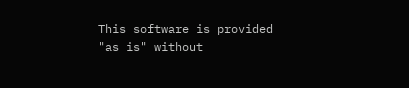This software is provided "as is" without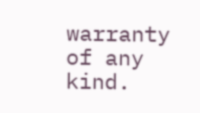warranty of any kind.